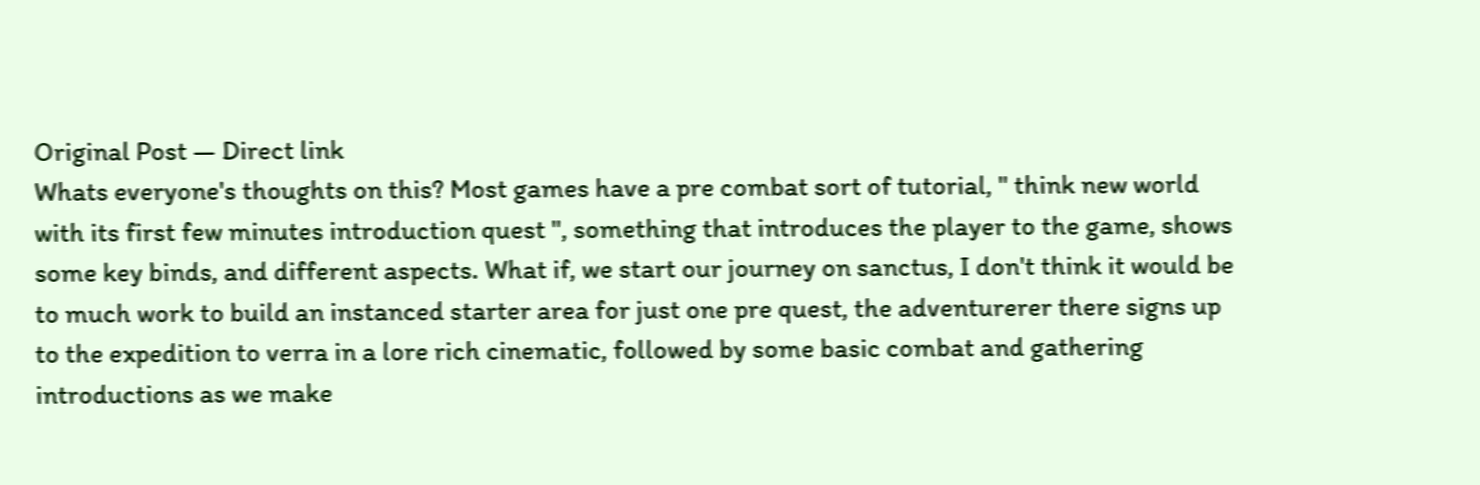Original Post — Direct link
Whats everyone's thoughts on this? Most games have a pre combat sort of tutorial, " think new world with its first few minutes introduction quest ", something that introduces the player to the game, shows some key binds, and different aspects. What if, we start our journey on sanctus, I don't think it would be to much work to build an instanced starter area for just one pre quest, the adventurerer there signs up to the expedition to verra in a lore rich cinematic, followed by some basic combat and gathering introductions as we make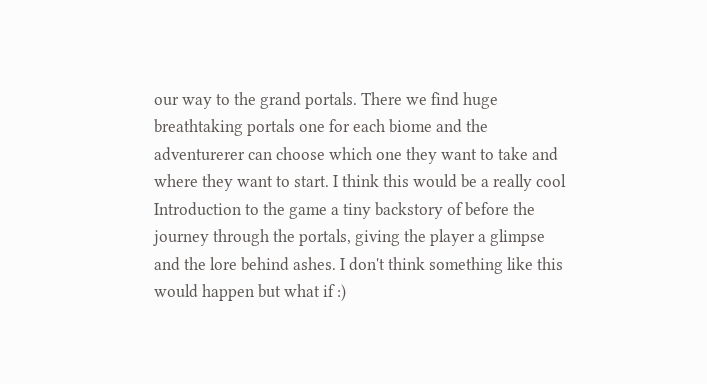our way to the grand portals. There we find huge breathtaking portals one for each biome and the adventurerer can choose which one they want to take and where they want to start. I think this would be a really cool Introduction to the game a tiny backstory of before the journey through the portals, giving the player a glimpse and the lore behind ashes. I don't think something like this would happen but what if :)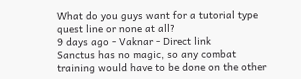What do you guys want for a tutorial type quest line or none at all?
9 days ago - Vaknar - Direct link
Sanctus has no magic, so any combat training would have to be done on the other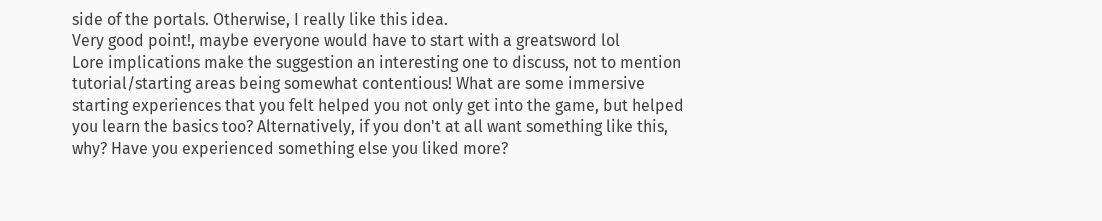side of the portals. Otherwise, I really like this idea.
Very good point!, maybe everyone would have to start with a greatsword lol
Lore implications make the suggestion an interesting one to discuss, not to mention tutorial/starting areas being somewhat contentious! What are some immersive starting experiences that you felt helped you not only get into the game, but helped you learn the basics too? Alternatively, if you don't at all want something like this, why? Have you experienced something else you liked more?